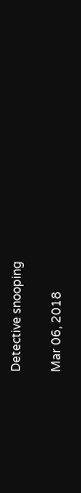Detective snooping

Mar 06, 2018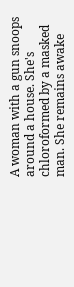A woman with a gun snoops around a house. She's chloroformed by a masked man. She remains awake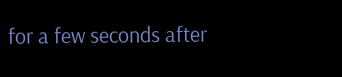for a few seconds after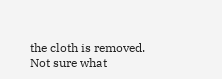the cloth is removed. Not sure what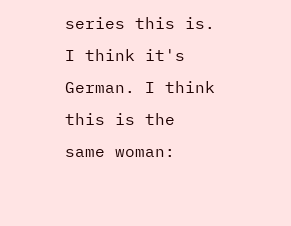series this is. I think it's German. I think this is the same woman: